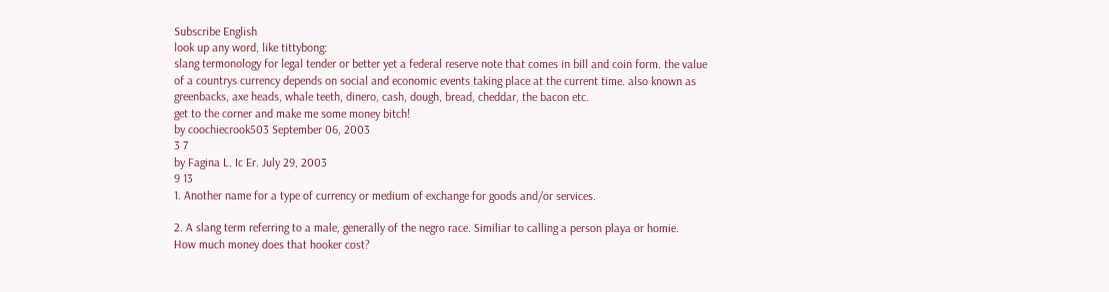Subscribe English
look up any word, like tittybong:
slang termonology for legal tender or better yet a federal reserve note that comes in bill and coin form. the value of a countrys currency depends on social and economic events taking place at the current time. also known as greenbacks, axe heads, whale teeth, dinero, cash, dough, bread, cheddar, the bacon etc.
get to the corner and make me some money bitch!
by coochiecrook503 September 06, 2003
3 7
by Fagina L. Ic Er. July 29, 2003
9 13
1. Another name for a type of currency or medium of exchange for goods and/or services.

2. A slang term referring to a male, generally of the negro race. Similiar to calling a person playa or homie.
How much money does that hooker cost?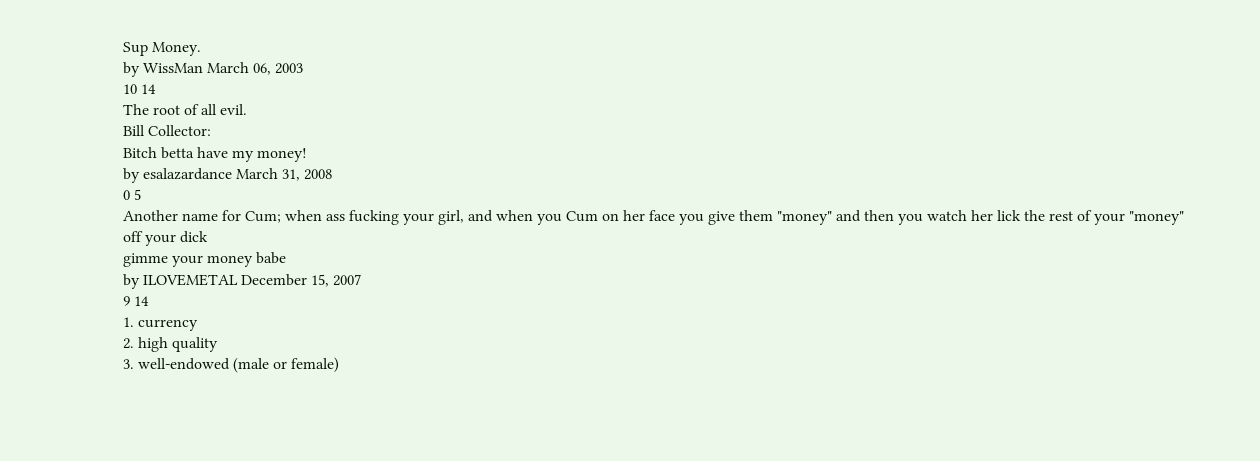Sup Money.
by WissMan March 06, 2003
10 14
The root of all evil.
Bill Collector:
Bitch betta have my money!
by esalazardance March 31, 2008
0 5
Another name for Cum; when ass fucking your girl, and when you Cum on her face you give them "money" and then you watch her lick the rest of your "money" off your dick
gimme your money babe
by ILOVEMETAL December 15, 2007
9 14
1. currency
2. high quality
3. well-endowed (male or female)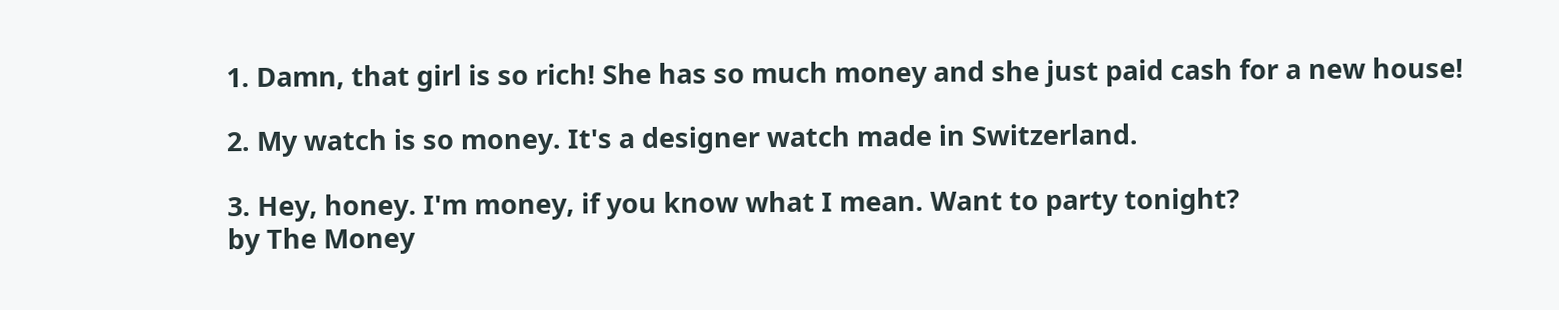1. Damn, that girl is so rich! She has so much money and she just paid cash for a new house!

2. My watch is so money. It's a designer watch made in Switzerland.

3. Hey, honey. I'm money, if you know what I mean. Want to party tonight?
by The Money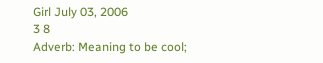Girl July 03, 2006
3 8
Adverb: Meaning to be cool;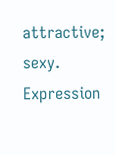attractive; sexy. Expression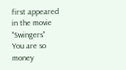first appeared in the movie "Swingers"
You are so money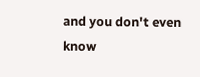and you don't even know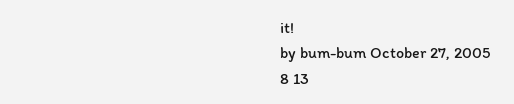it!
by bum-bum October 27, 2005
8 13